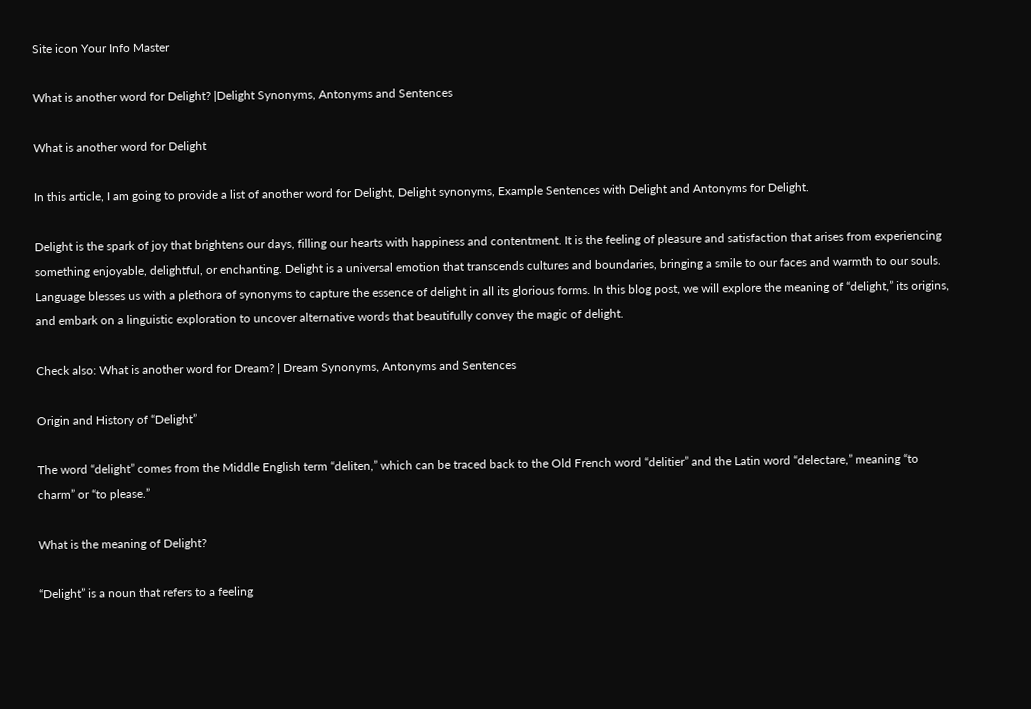Site icon Your Info Master

What is another word for Delight? |Delight Synonyms, Antonyms and Sentences

What is another word for Delight

In this article, I am going to provide a list of another word for Delight, Delight synonyms, Example Sentences with Delight and Antonyms for Delight.

Delight is the spark of joy that brightens our days, filling our hearts with happiness and contentment. It is the feeling of pleasure and satisfaction that arises from experiencing something enjoyable, delightful, or enchanting. Delight is a universal emotion that transcends cultures and boundaries, bringing a smile to our faces and warmth to our souls. Language blesses us with a plethora of synonyms to capture the essence of delight in all its glorious forms. In this blog post, we will explore the meaning of “delight,” its origins, and embark on a linguistic exploration to uncover alternative words that beautifully convey the magic of delight.

Check also: What is another word for Dream? | Dream Synonyms, Antonyms and Sentences

Origin and History of “Delight”

The word “delight” comes from the Middle English term “deliten,” which can be traced back to the Old French word “delitier” and the Latin word “delectare,” meaning “to charm” or “to please.”

What is the meaning of Delight?

“Delight” is a noun that refers to a feeling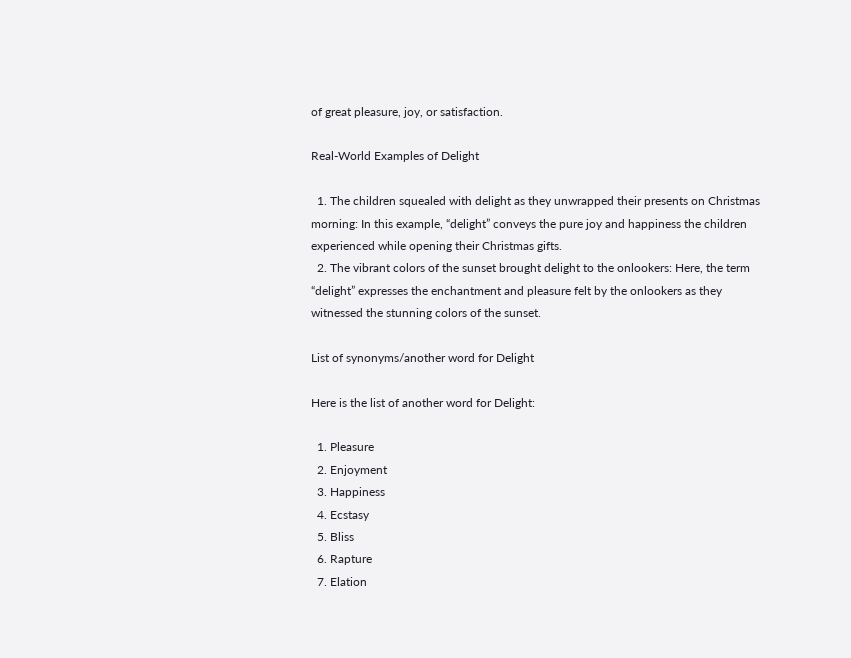of great pleasure, joy, or satisfaction.

Real-World Examples of Delight

  1. The children squealed with delight as they unwrapped their presents on Christmas morning: In this example, “delight” conveys the pure joy and happiness the children experienced while opening their Christmas gifts.
  2. The vibrant colors of the sunset brought delight to the onlookers: Here, the term “delight” expresses the enchantment and pleasure felt by the onlookers as they witnessed the stunning colors of the sunset.

List of synonyms/another word for Delight

Here is the list of another word for Delight:

  1. Pleasure
  2. Enjoyment
  3. Happiness
  4. Ecstasy
  5. Bliss
  6. Rapture
  7. Elation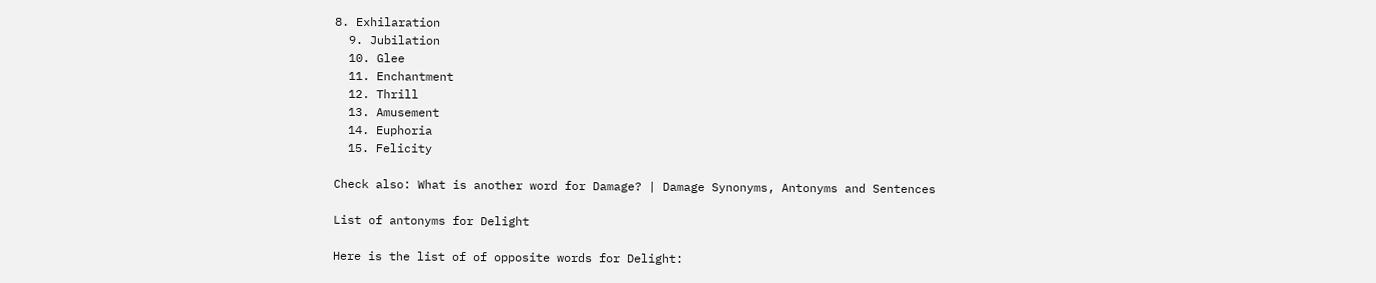8. Exhilaration
  9. Jubilation
  10. Glee
  11. Enchantment
  12. Thrill
  13. Amusement
  14. Euphoria
  15. Felicity

Check also: What is another word for Damage? | Damage Synonyms, Antonyms and Sentences

List of antonyms for Delight

Here is the list of of opposite words for Delight: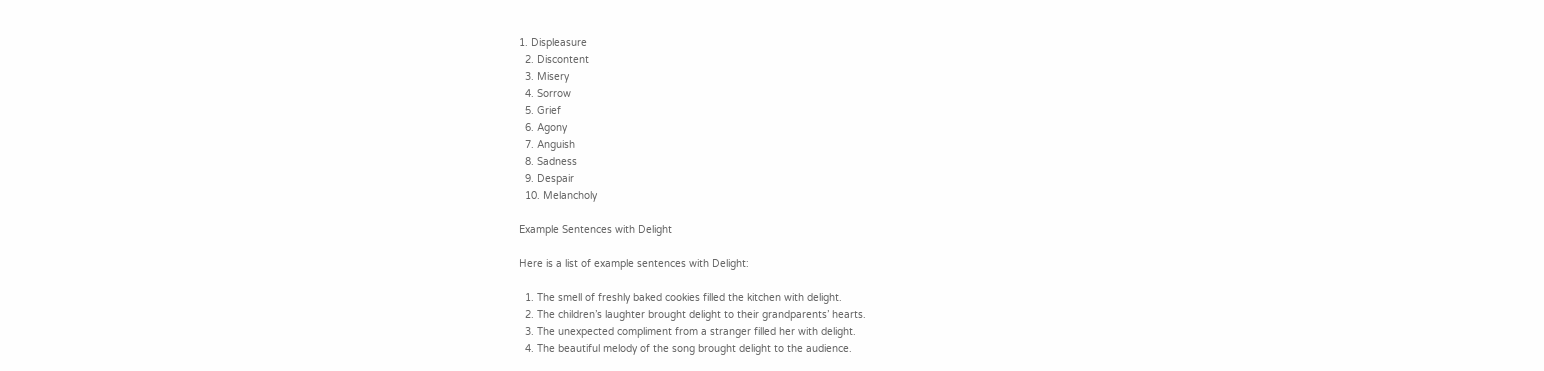1. Displeasure
  2. Discontent
  3. Misery
  4. Sorrow
  5. Grief
  6. Agony
  7. Anguish
  8. Sadness
  9. Despair
  10. Melancholy

Example Sentences with Delight

Here is a list of example sentences with Delight:

  1. The smell of freshly baked cookies filled the kitchen with delight.
  2. The children’s laughter brought delight to their grandparents’ hearts.
  3. The unexpected compliment from a stranger filled her with delight.
  4. The beautiful melody of the song brought delight to the audience.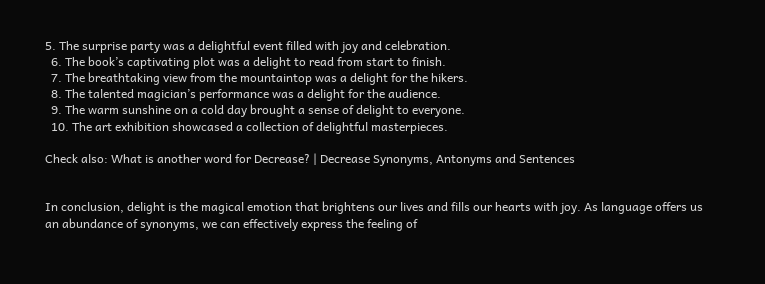5. The surprise party was a delightful event filled with joy and celebration.
  6. The book’s captivating plot was a delight to read from start to finish.
  7. The breathtaking view from the mountaintop was a delight for the hikers.
  8. The talented magician’s performance was a delight for the audience.
  9. The warm sunshine on a cold day brought a sense of delight to everyone.
  10. The art exhibition showcased a collection of delightful masterpieces.

Check also: What is another word for Decrease? | Decrease Synonyms, Antonyms and Sentences


In conclusion, delight is the magical emotion that brightens our lives and fills our hearts with joy. As language offers us an abundance of synonyms, we can effectively express the feeling of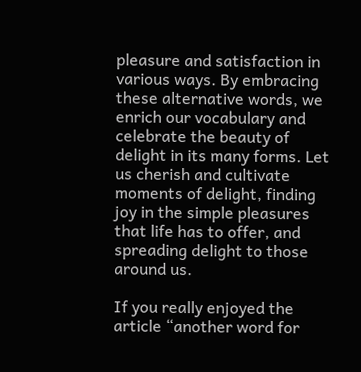pleasure and satisfaction in various ways. By embracing these alternative words, we enrich our vocabulary and celebrate the beauty of delight in its many forms. Let us cherish and cultivate moments of delight, finding joy in the simple pleasures that life has to offer, and spreading delight to those around us.

If you really enjoyed the article “another word for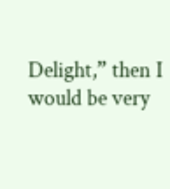Delight,” then I would be very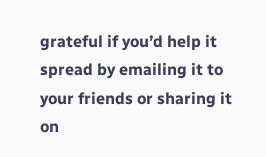grateful if you’d help it spread by emailing it to your friends or sharing it on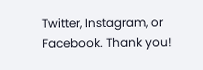Twitter, Instagram, or Facebook. Thank you!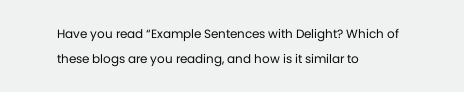Have you read “Example Sentences with Delight? Which of these blogs are you reading, and how is it similar to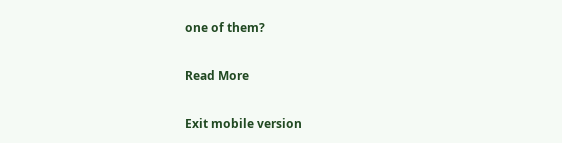one of them?

Read More

Exit mobile version